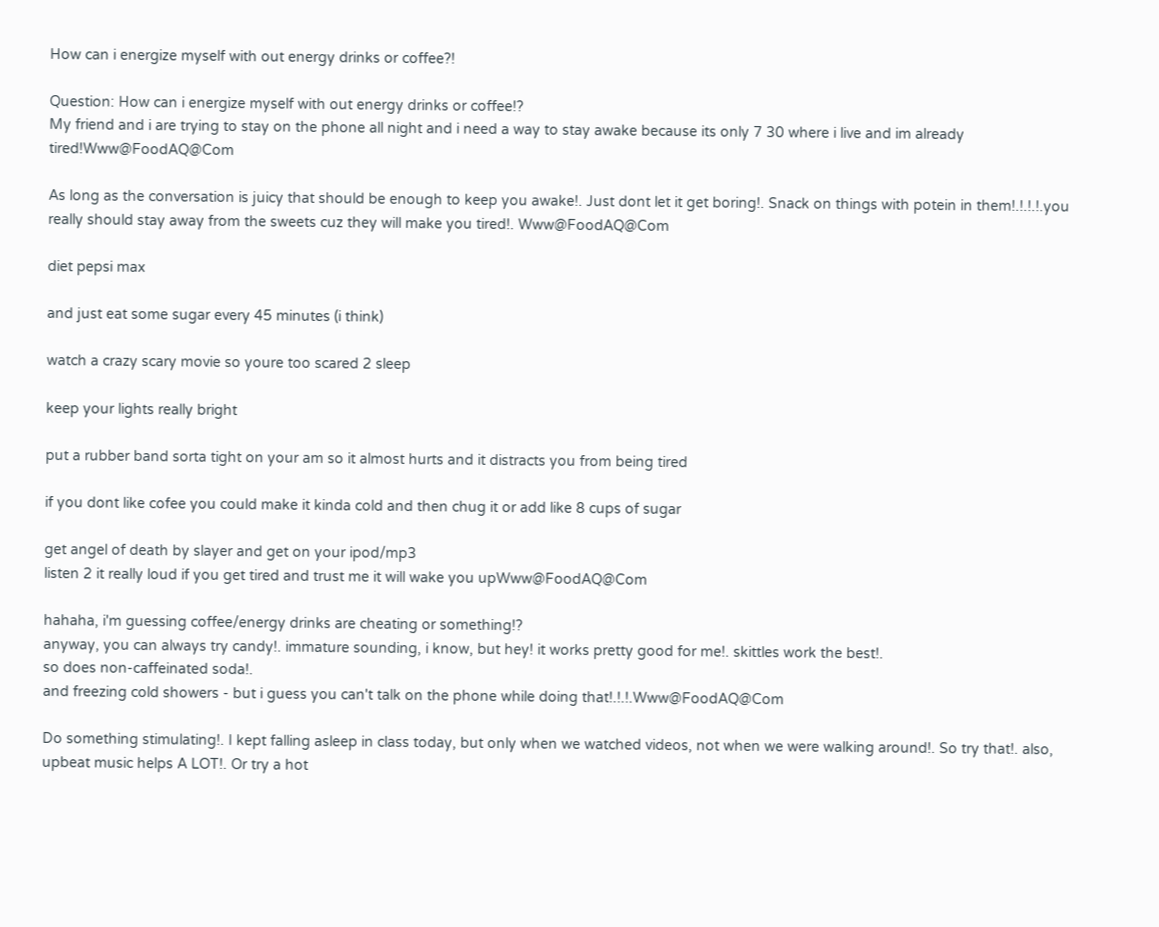How can i energize myself with out energy drinks or coffee?!

Question: How can i energize myself with out energy drinks or coffee!?
My friend and i are trying to stay on the phone all night and i need a way to stay awake because its only 7 30 where i live and im already tired!Www@FoodAQ@Com

As long as the conversation is juicy that should be enough to keep you awake!. Just dont let it get boring!. Snack on things with potein in them!.!.!.!.you really should stay away from the sweets cuz they will make you tired!. Www@FoodAQ@Com

diet pepsi max

and just eat some sugar every 45 minutes (i think)

watch a crazy scary movie so youre too scared 2 sleep

keep your lights really bright

put a rubber band sorta tight on your am so it almost hurts and it distracts you from being tired

if you dont like cofee you could make it kinda cold and then chug it or add like 8 cups of sugar

get angel of death by slayer and get on your ipod/mp3
listen 2 it really loud if you get tired and trust me it will wake you upWww@FoodAQ@Com

hahaha, i'm guessing coffee/energy drinks are cheating or something!?
anyway, you can always try candy!. immature sounding, i know, but hey! it works pretty good for me!. skittles work the best!.
so does non-caffeinated soda!.
and freezing cold showers - but i guess you can't talk on the phone while doing that!.!.!.Www@FoodAQ@Com

Do something stimulating!. I kept falling asleep in class today, but only when we watched videos, not when we were walking around!. So try that!. also, upbeat music helps A LOT!. Or try a hot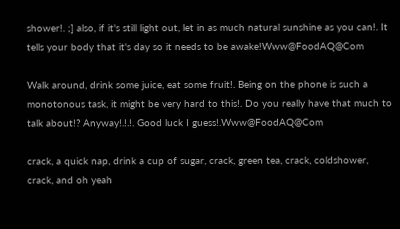shower!. ;] also, if it's still light out, let in as much natural sunshine as you can!. It tells your body that it's day so it needs to be awake!Www@FoodAQ@Com

Walk around, drink some juice, eat some fruit!. Being on the phone is such a monotonous task, it might be very hard to this!. Do you really have that much to talk about!? Anyway!.!.!. Good luck I guess!.Www@FoodAQ@Com

crack, a quick nap, drink a cup of sugar, crack, green tea, crack, coldshower, crack, and oh yeah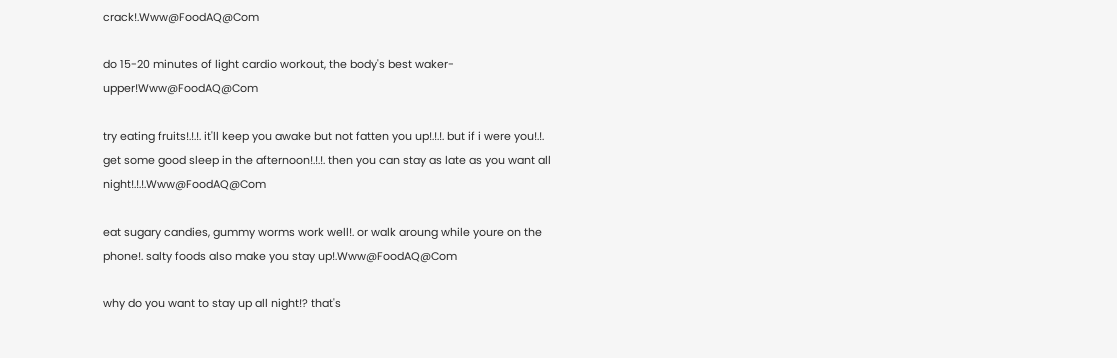crack!.Www@FoodAQ@Com

do 15-20 minutes of light cardio workout, the body's best waker-upper!Www@FoodAQ@Com

try eating fruits!.!.!. it'll keep you awake but not fatten you up!.!.!. but if i were you!.!. get some good sleep in the afternoon!.!.!. then you can stay as late as you want all night!.!.!.Www@FoodAQ@Com

eat sugary candies, gummy worms work well!. or walk aroung while youre on the phone!. salty foods also make you stay up!.Www@FoodAQ@Com

why do you want to stay up all night!? that's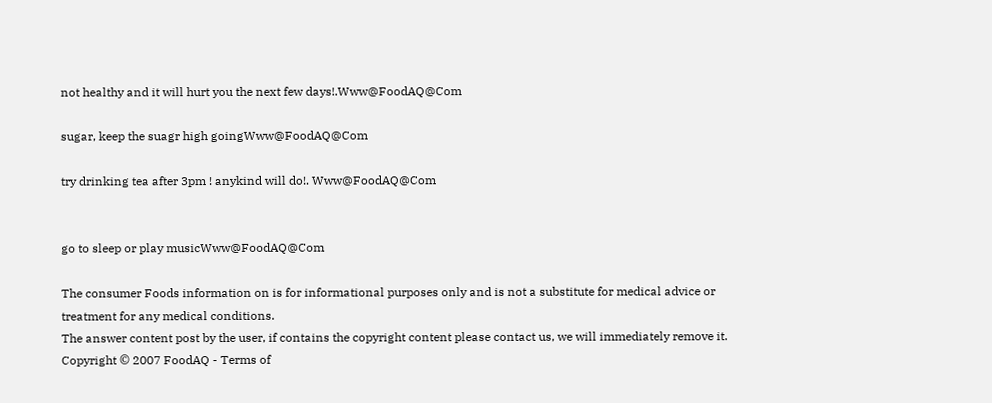not healthy and it will hurt you the next few days!.Www@FoodAQ@Com

sugar, keep the suagr high goingWww@FoodAQ@Com

try drinking tea after 3pm ! anykind will do!. Www@FoodAQ@Com


go to sleep or play musicWww@FoodAQ@Com

The consumer Foods information on is for informational purposes only and is not a substitute for medical advice or treatment for any medical conditions.
The answer content post by the user, if contains the copyright content please contact us, we will immediately remove it.
Copyright © 2007 FoodAQ - Terms of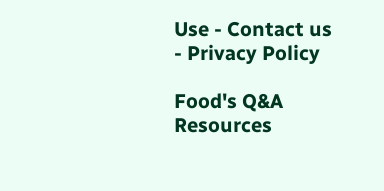Use - Contact us - Privacy Policy

Food's Q&A Resources